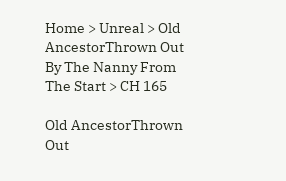Home > Unreal > Old AncestorThrown Out By The Nanny From The Start > CH 165

Old AncestorThrown Out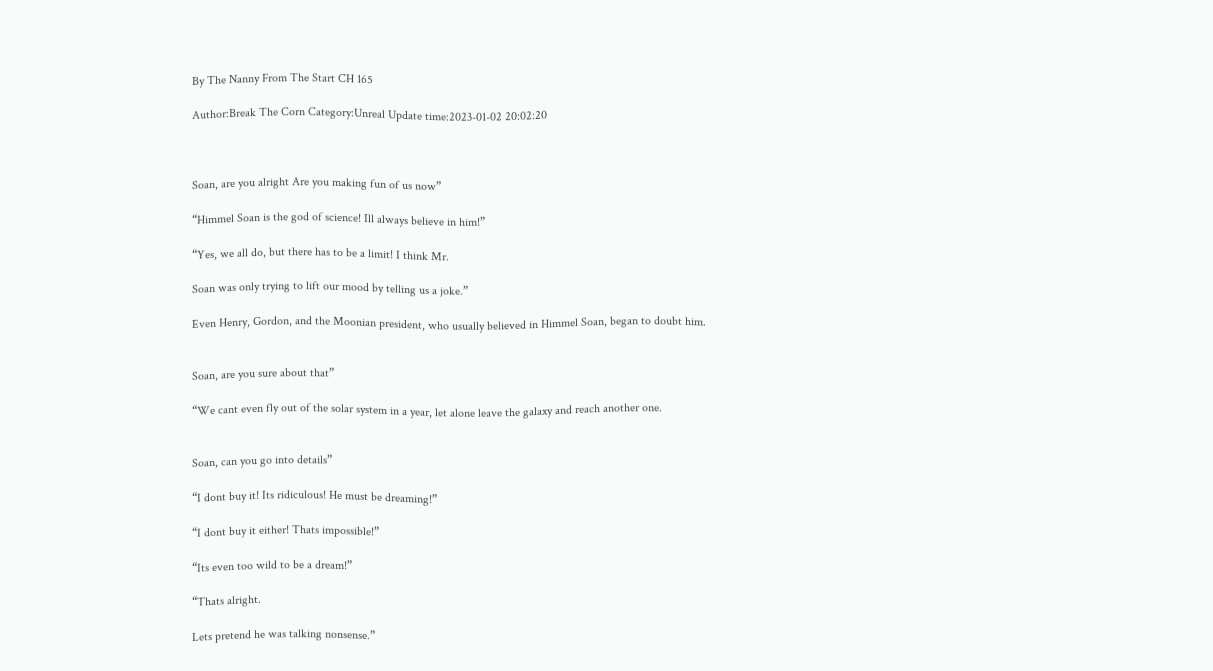By The Nanny From The Start CH 165

Author:Break The Corn Category:Unreal Update time:2023-01-02 20:02:20



Soan, are you alright Are you making fun of us now”

“Himmel Soan is the god of science! Ill always believe in him!”

“Yes, we all do, but there has to be a limit! I think Mr.

Soan was only trying to lift our mood by telling us a joke.”

Even Henry, Gordon, and the Moonian president, who usually believed in Himmel Soan, began to doubt him.


Soan, are you sure about that”

“We cant even fly out of the solar system in a year, let alone leave the galaxy and reach another one.


Soan, can you go into details”

“I dont buy it! Its ridiculous! He must be dreaming!”

“I dont buy it either! Thats impossible!”

“Its even too wild to be a dream!”

“Thats alright.

Lets pretend he was talking nonsense.”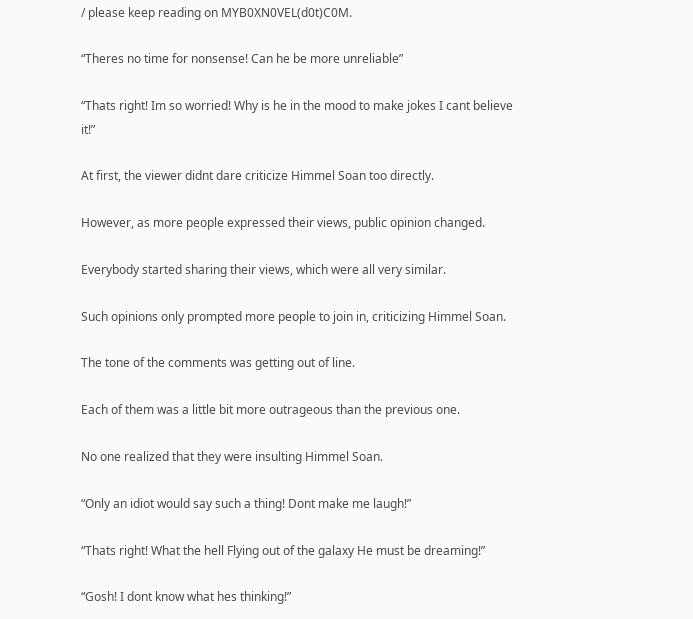/ please keep reading on MYB0XN0VEL(d0t)C0M.

“Theres no time for nonsense! Can he be more unreliable”

“Thats right! Im so worried! Why is he in the mood to make jokes I cant believe it!”

At first, the viewer didnt dare criticize Himmel Soan too directly.

However, as more people expressed their views, public opinion changed.

Everybody started sharing their views, which were all very similar.

Such opinions only prompted more people to join in, criticizing Himmel Soan.

The tone of the comments was getting out of line.

Each of them was a little bit more outrageous than the previous one.

No one realized that they were insulting Himmel Soan.

“Only an idiot would say such a thing! Dont make me laugh!”

“Thats right! What the hell Flying out of the galaxy He must be dreaming!”

“Gosh! I dont know what hes thinking!”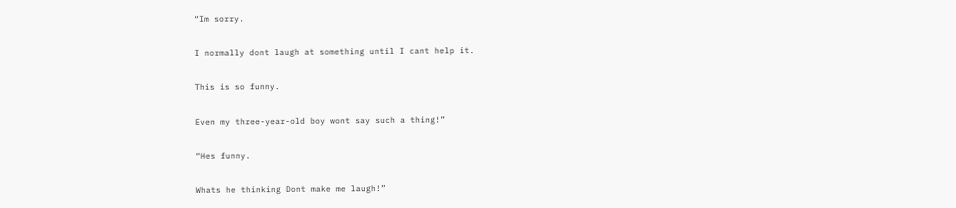“Im sorry.

I normally dont laugh at something until I cant help it.

This is so funny.

Even my three-year-old boy wont say such a thing!”

“Hes funny.

Whats he thinking Dont make me laugh!”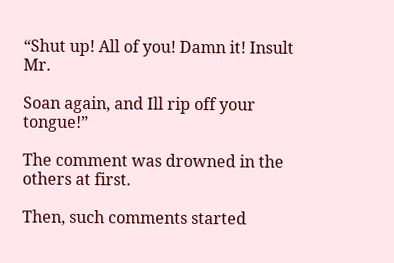“Shut up! All of you! Damn it! Insult Mr.

Soan again, and Ill rip off your tongue!”

The comment was drowned in the others at first.

Then, such comments started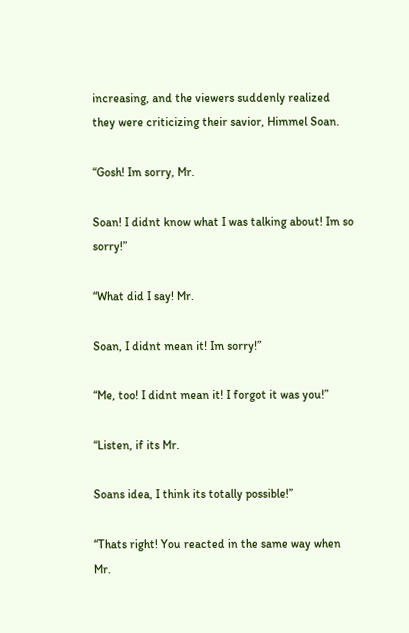increasing, and the viewers suddenly realized they were criticizing their savior, Himmel Soan.

“Gosh! Im sorry, Mr.

Soan! I didnt know what I was talking about! Im so sorry!”

“What did I say! Mr.

Soan, I didnt mean it! Im sorry!”

“Me, too! I didnt mean it! I forgot it was you!”

“Listen, if its Mr.

Soans idea, I think its totally possible!”

“Thats right! You reacted in the same way when Mr.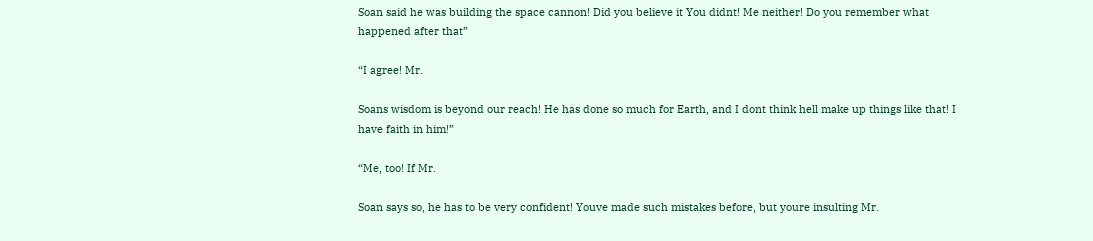Soan said he was building the space cannon! Did you believe it You didnt! Me neither! Do you remember what happened after that”

“I agree! Mr.

Soans wisdom is beyond our reach! He has done so much for Earth, and I dont think hell make up things like that! I have faith in him!”

“Me, too! If Mr.

Soan says so, he has to be very confident! Youve made such mistakes before, but youre insulting Mr.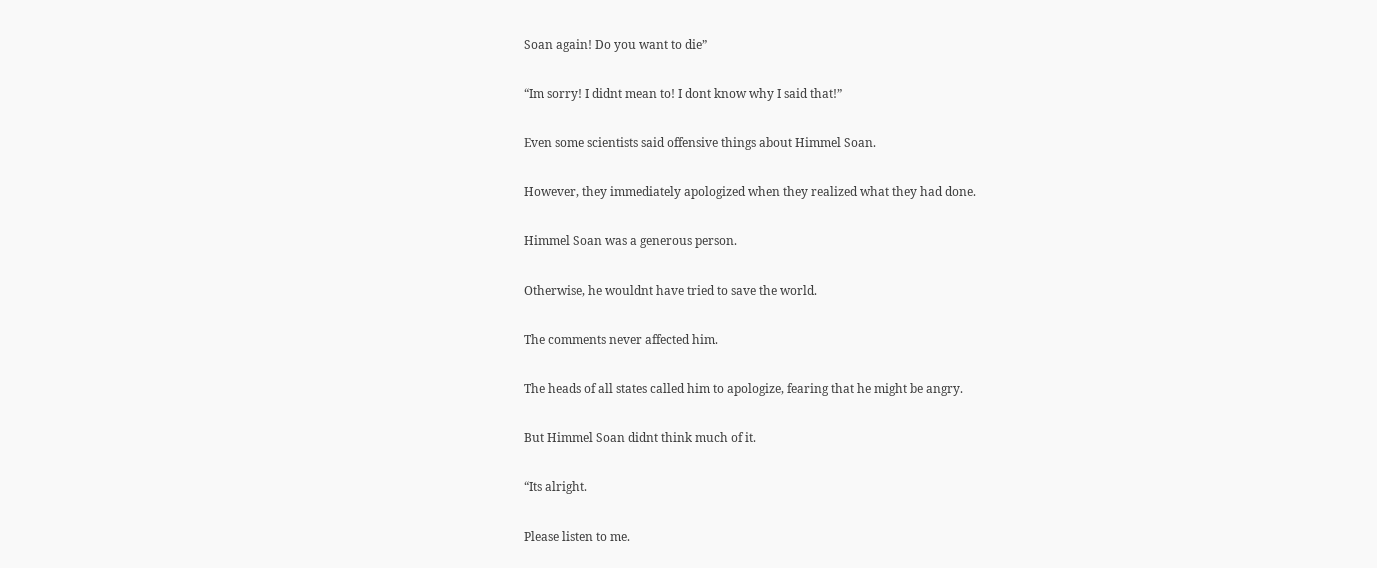Soan again! Do you want to die”

“Im sorry! I didnt mean to! I dont know why I said that!”

Even some scientists said offensive things about Himmel Soan.

However, they immediately apologized when they realized what they had done.

Himmel Soan was a generous person.

Otherwise, he wouldnt have tried to save the world.

The comments never affected him.

The heads of all states called him to apologize, fearing that he might be angry.

But Himmel Soan didnt think much of it.

“Its alright.

Please listen to me.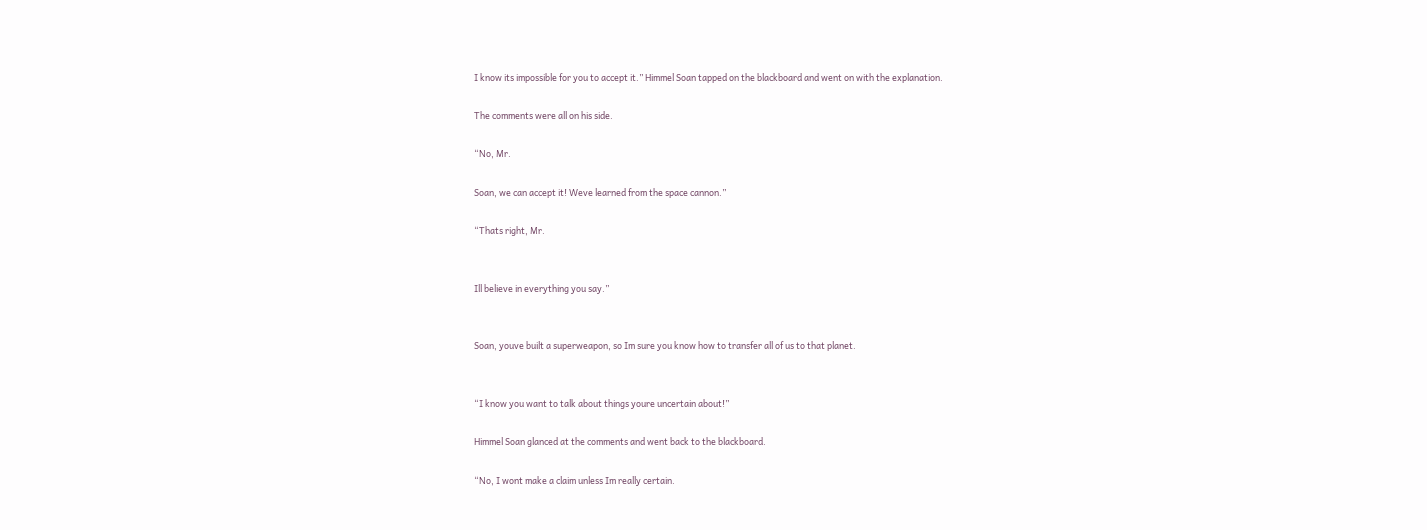I know its impossible for you to accept it.” Himmel Soan tapped on the blackboard and went on with the explanation.

The comments were all on his side.

“No, Mr.

Soan, we can accept it! Weve learned from the space cannon.”

“Thats right, Mr.


Ill believe in everything you say.”


Soan, youve built a superweapon, so Im sure you know how to transfer all of us to that planet.


“I know you want to talk about things youre uncertain about!”

Himmel Soan glanced at the comments and went back to the blackboard.

“No, I wont make a claim unless Im really certain.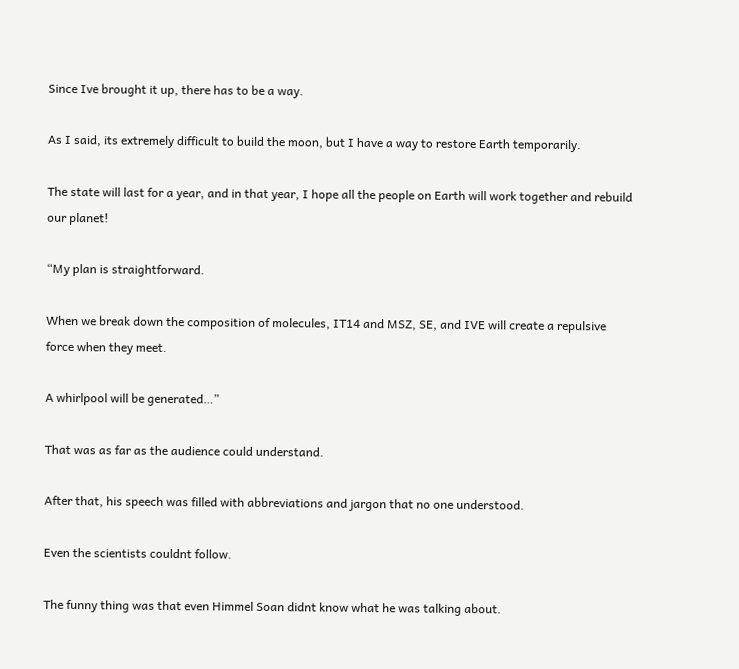Since Ive brought it up, there has to be a way.

As I said, its extremely difficult to build the moon, but I have a way to restore Earth temporarily.

The state will last for a year, and in that year, I hope all the people on Earth will work together and rebuild our planet!

“My plan is straightforward.

When we break down the composition of molecules, IT14 and MSZ, SE, and IVE will create a repulsive force when they meet.

A whirlpool will be generated…”

That was as far as the audience could understand.

After that, his speech was filled with abbreviations and jargon that no one understood.

Even the scientists couldnt follow.

The funny thing was that even Himmel Soan didnt know what he was talking about.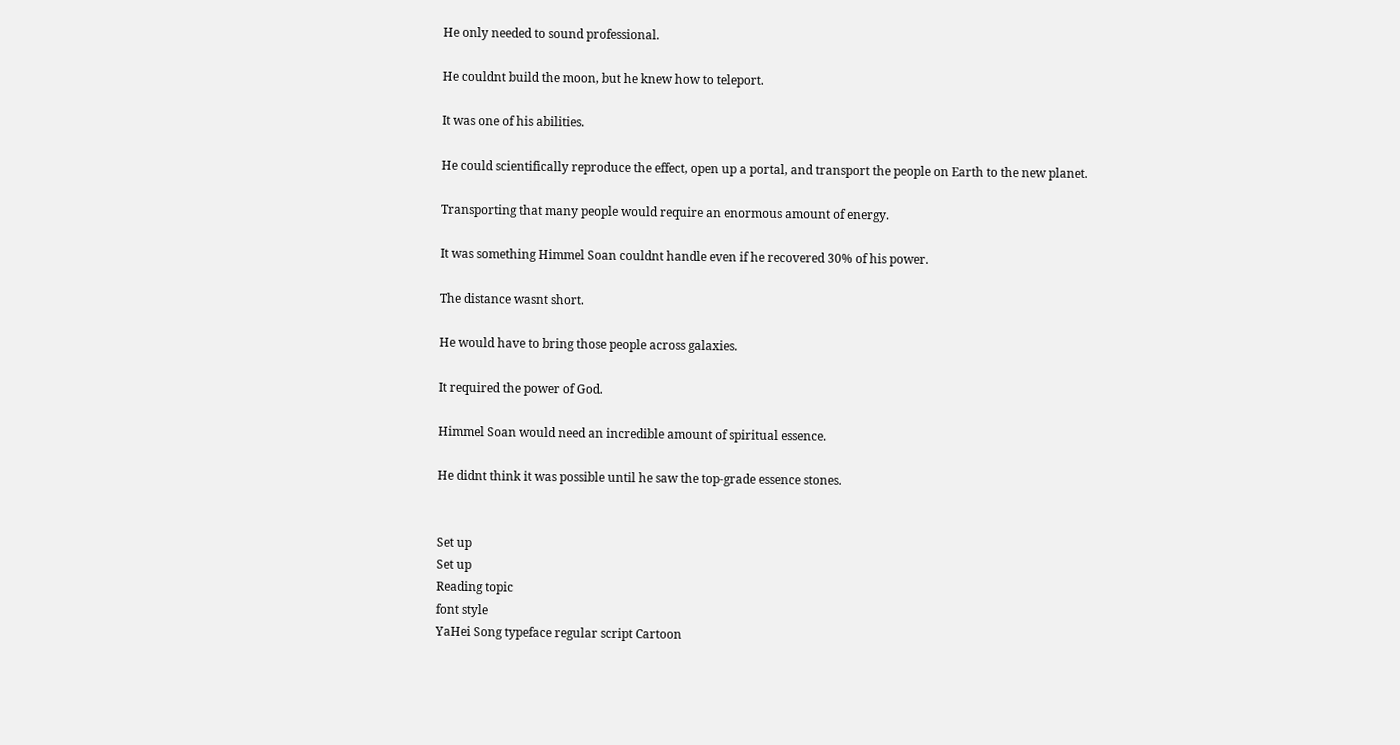He only needed to sound professional.

He couldnt build the moon, but he knew how to teleport.

It was one of his abilities.

He could scientifically reproduce the effect, open up a portal, and transport the people on Earth to the new planet.

Transporting that many people would require an enormous amount of energy.

It was something Himmel Soan couldnt handle even if he recovered 30% of his power.

The distance wasnt short.

He would have to bring those people across galaxies.

It required the power of God.

Himmel Soan would need an incredible amount of spiritual essence.

He didnt think it was possible until he saw the top-grade essence stones.


Set up
Set up
Reading topic
font style
YaHei Song typeface regular script Cartoon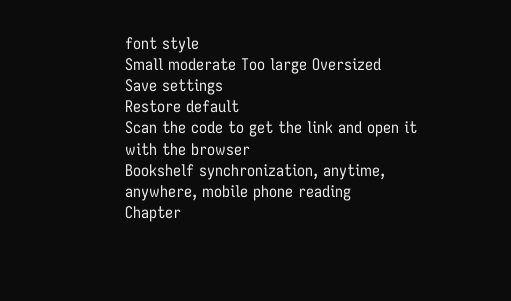font style
Small moderate Too large Oversized
Save settings
Restore default
Scan the code to get the link and open it with the browser
Bookshelf synchronization, anytime, anywhere, mobile phone reading
Chapter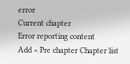error
Current chapter
Error reporting content
Add < Pre chapter Chapter list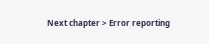Next chapter > Error reporting